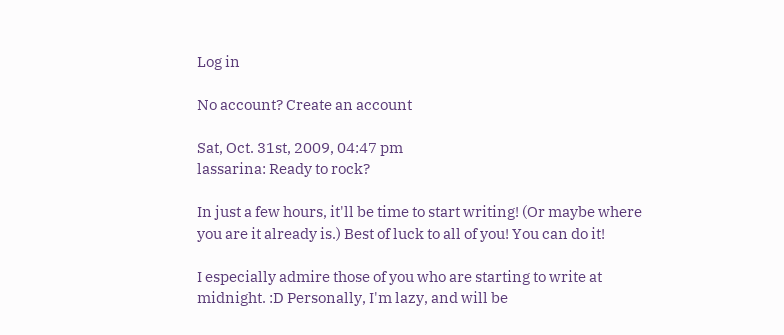Log in

No account? Create an account

Sat, Oct. 31st, 2009, 04:47 pm
lassarina: Ready to rock?

In just a few hours, it'll be time to start writing! (Or maybe where you are it already is.) Best of luck to all of you! You can do it!

I especially admire those of you who are starting to write at midnight. :D Personally, I'm lazy, and will be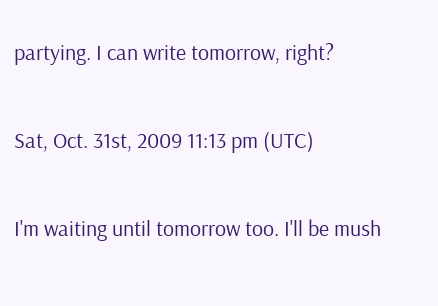partying. I can write tomorrow, right?

Sat, Oct. 31st, 2009 11:13 pm (UTC)

I'm waiting until tomorrow too. I'll be mush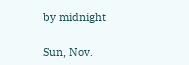by midnight

Sun, Nov.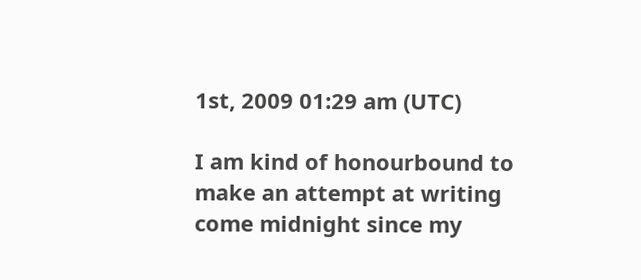1st, 2009 01:29 am (UTC)

I am kind of honourbound to make an attempt at writing come midnight since my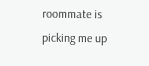roommate is picking me up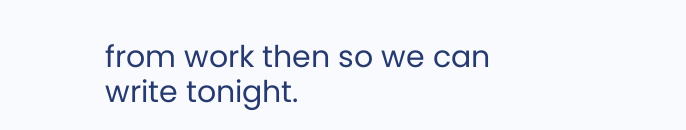from work then so we can write tonight.